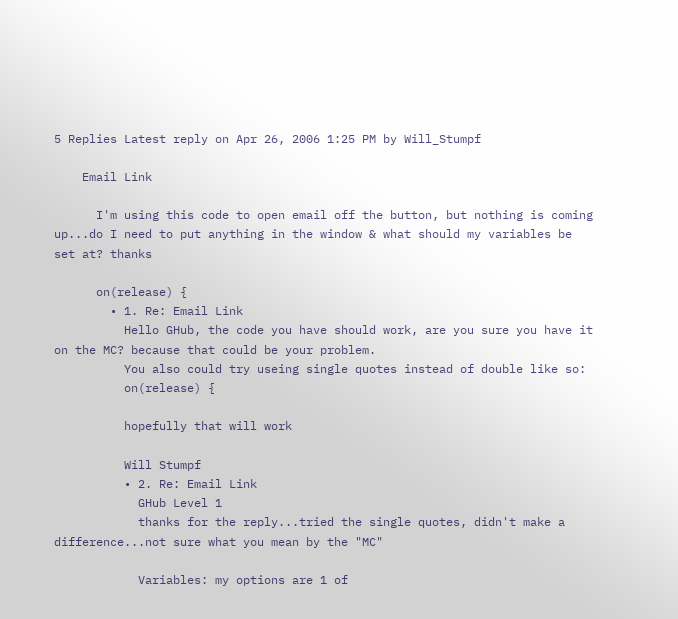5 Replies Latest reply on Apr 26, 2006 1:25 PM by Will_Stumpf

    Email Link

      I'm using this code to open email off the button, but nothing is coming up...do I need to put anything in the window & what should my variables be set at? thanks

      on(release) {
        • 1. Re: Email Link
          Hello GHub, the code you have should work, are you sure you have it on the MC? because that could be your problem.
          You also could try useing single quotes instead of double like so:
          on(release) {

          hopefully that will work

          Will Stumpf
          • 2. Re: Email Link
            GHub Level 1
            thanks for the reply...tried the single quotes, didn't make a difference...not sure what you mean by the "MC"

            Variables: my options are 1 of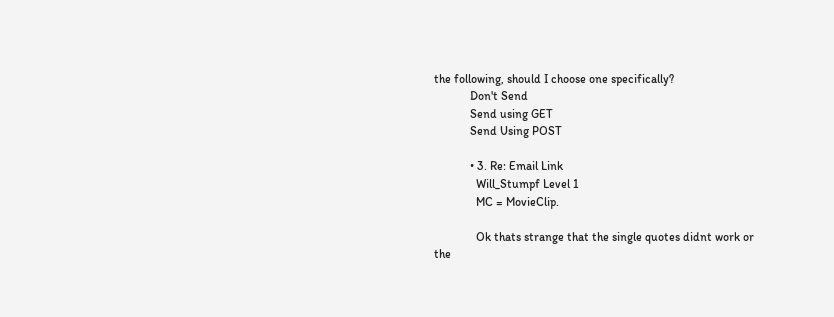the following, should I choose one specifically?
            Don't Send
            Send using GET
            Send Using POST

            • 3. Re: Email Link
              Will_Stumpf Level 1
              MC = MovieClip.

              Ok thats strange that the single quotes didnt work or the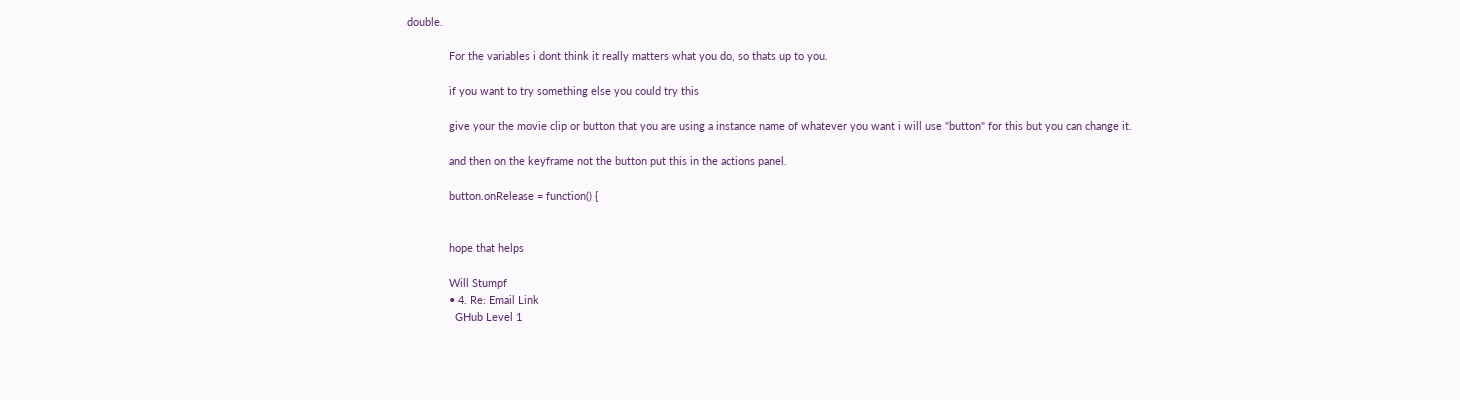double.

              For the variables i dont think it really matters what you do, so thats up to you.

              if you want to try something else you could try this

              give your the movie clip or button that you are using a instance name of whatever you want i will use "button" for this but you can change it.

              and then on the keyframe not the button put this in the actions panel.

              button.onRelease = function() {


              hope that helps

              Will Stumpf
              • 4. Re: Email Link
                GHub Level 1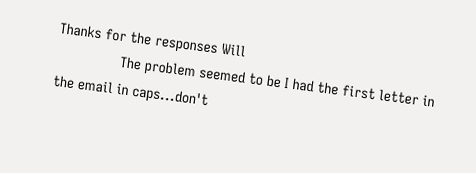Thanks for the responses Will
                The problem seemed to be I had the first letter in the email in caps...don't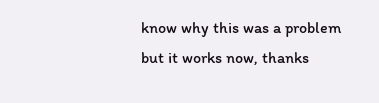know why this was a problem but it works now, thanks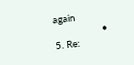again
                • 5. Re: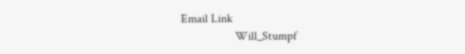Email Link
                  Will_Stumpf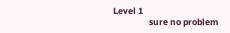Level 1
                  sure no problem